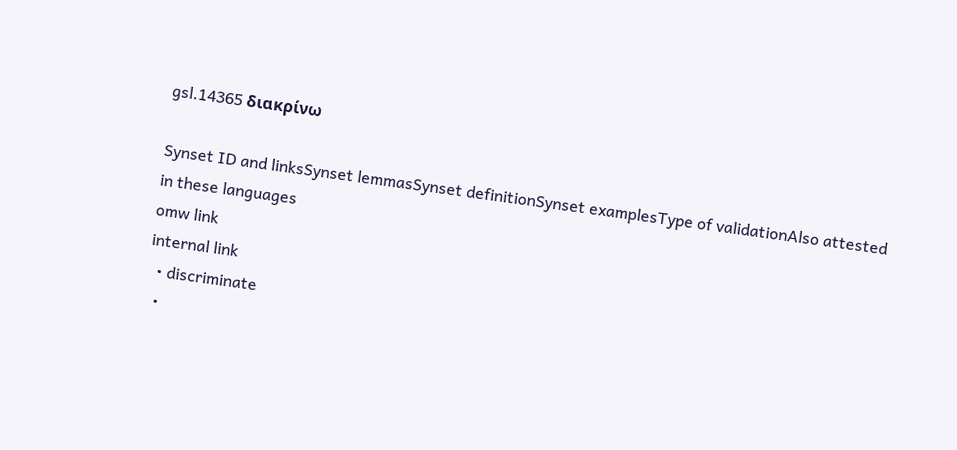gsl.14365 διακρίνω

Synset ID and linksSynset lemmasSynset definitionSynset examplesType of validationAlso attested
in these languages
omw link
internal link
  • discriminate
  •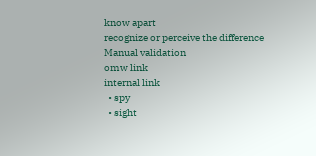know apart
recognize or perceive the difference
Manual validation
omw link
internal link
  • spy
  • sight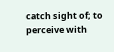catch sight of; to perceive with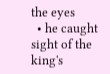the eyes
  • he caught sight of the king's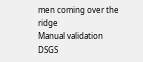men coming over the ridge
Manual validation DSGS